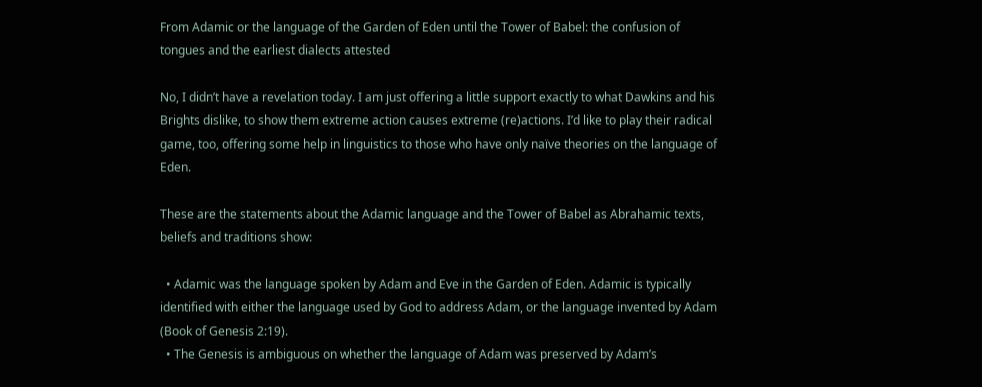From Adamic or the language of the Garden of Eden until the Tower of Babel: the confusion of tongues and the earliest dialects attested

No, I didn’t have a revelation today. I am just offering a little support exactly to what Dawkins and his Brights dislike, to show them extreme action causes extreme (re)actions. I’d like to play their radical game, too, offering some help in linguistics to those who have only naïve theories on the language of Eden.

These are the statements about the Adamic language and the Tower of Babel as Abrahamic texts, beliefs and traditions show:

  • Adamic was the language spoken by Adam and Eve in the Garden of Eden. Adamic is typically identified with either the language used by God to address Adam, or the language invented by Adam (Book of Genesis 2:19).
  • The Genesis is ambiguous on whether the language of Adam was preserved by Adam’s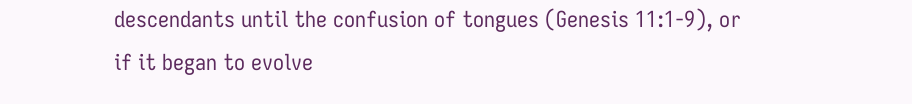descendants until the confusion of tongues (Genesis 11:1-9), or if it began to evolve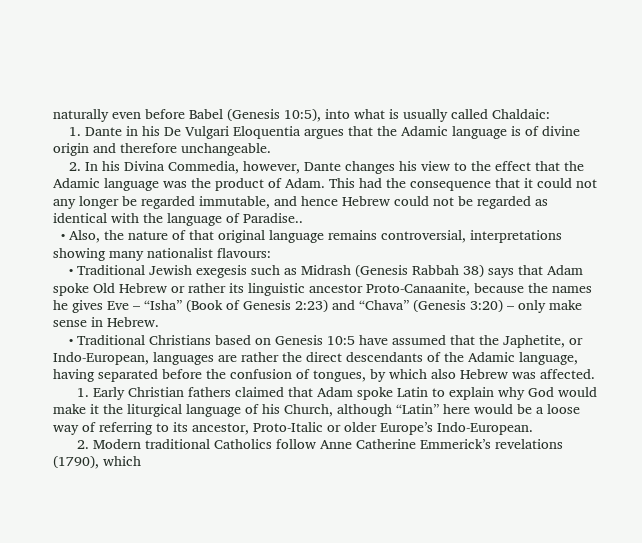naturally even before Babel (Genesis 10:5), into what is usually called Chaldaic:
    1. Dante in his De Vulgari Eloquentia argues that the Adamic language is of divine origin and therefore unchangeable.
    2. In his Divina Commedia, however, Dante changes his view to the effect that the Adamic language was the product of Adam. This had the consequence that it could not any longer be regarded immutable, and hence Hebrew could not be regarded as identical with the language of Paradise..
  • Also, the nature of that original language remains controversial, interpretations showing many nationalist flavours:
    • Traditional Jewish exegesis such as Midrash (Genesis Rabbah 38) says that Adam spoke Old Hebrew or rather its linguistic ancestor Proto-Canaanite, because the names he gives Eve – “Isha” (Book of Genesis 2:23) and “Chava” (Genesis 3:20) – only make sense in Hebrew.
    • Traditional Christians based on Genesis 10:5 have assumed that the Japhetite, or Indo-European, languages are rather the direct descendants of the Adamic language, having separated before the confusion of tongues, by which also Hebrew was affected.
      1. Early Christian fathers claimed that Adam spoke Latin to explain why God would make it the liturgical language of his Church, although “Latin” here would be a loose way of referring to its ancestor, Proto-Italic or older Europe’s Indo-European.
      2. Modern traditional Catholics follow Anne Catherine Emmerick’s revelations (1790), which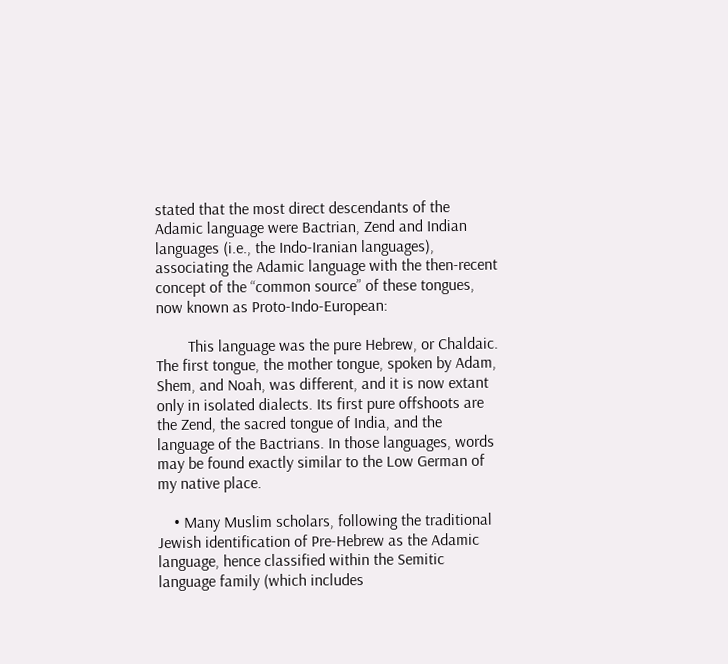stated that the most direct descendants of the Adamic language were Bactrian, Zend and Indian languages (i.e., the Indo-Iranian languages), associating the Adamic language with the then-recent concept of the “common source” of these tongues, now known as Proto-Indo-European:

        This language was the pure Hebrew, or Chaldaic. The first tongue, the mother tongue, spoken by Adam, Shem, and Noah, was different, and it is now extant only in isolated dialects. Its first pure offshoots are the Zend, the sacred tongue of India, and the language of the Bactrians. In those languages, words may be found exactly similar to the Low German of my native place.

    • Many Muslim scholars, following the traditional Jewish identification of Pre-Hebrew as the Adamic language, hence classified within the Semitic language family (which includes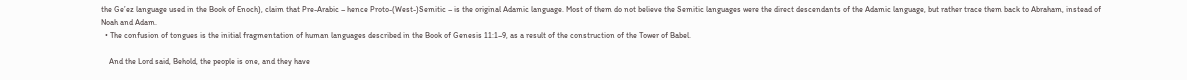the Ge’ez language used in the Book of Enoch), claim that Pre-Arabic – hence Proto-(West-)Semitic – is the original Adamic language. Most of them do not believe the Semitic languages were the direct descendants of the Adamic language, but rather trace them back to Abraham, instead of Noah and Adam.
  • The confusion of tongues is the initial fragmentation of human languages described in the Book of Genesis 11:1–9, as a result of the construction of the Tower of Babel.

    And the Lord said, Behold, the people is one, and they have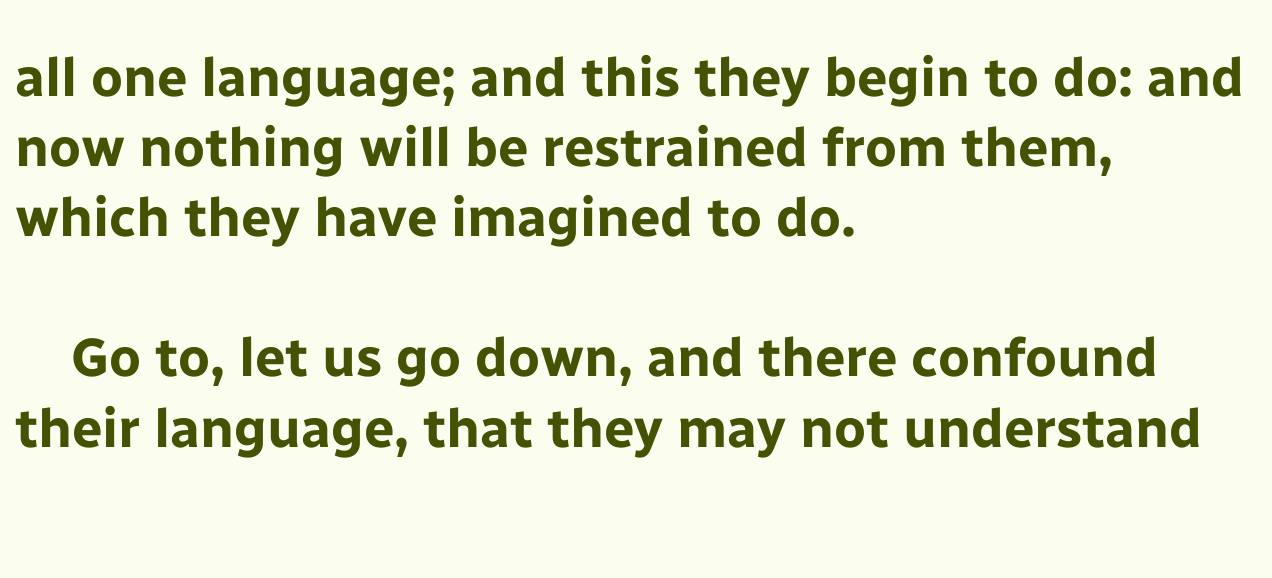all one language; and this they begin to do: and now nothing will be restrained from them, which they have imagined to do.

    Go to, let us go down, and there confound their language, that they may not understand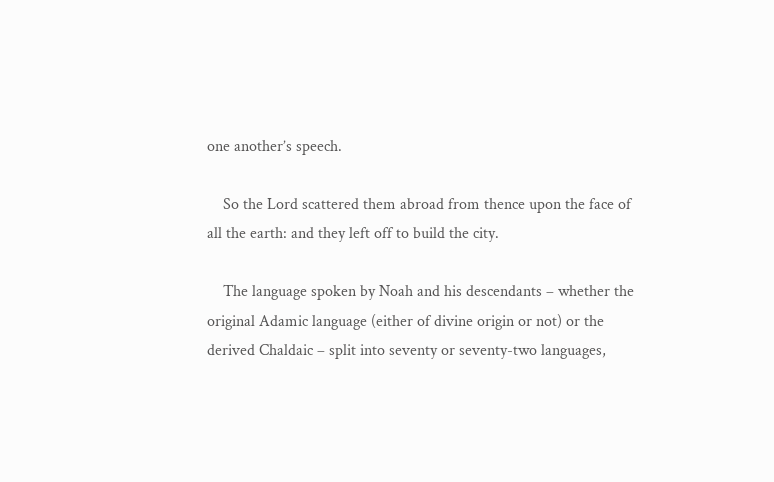one another’s speech.

    So the Lord scattered them abroad from thence upon the face of all the earth: and they left off to build the city.

    The language spoken by Noah and his descendants – whether the original Adamic language (either of divine origin or not) or the derived Chaldaic – split into seventy or seventy-two languages,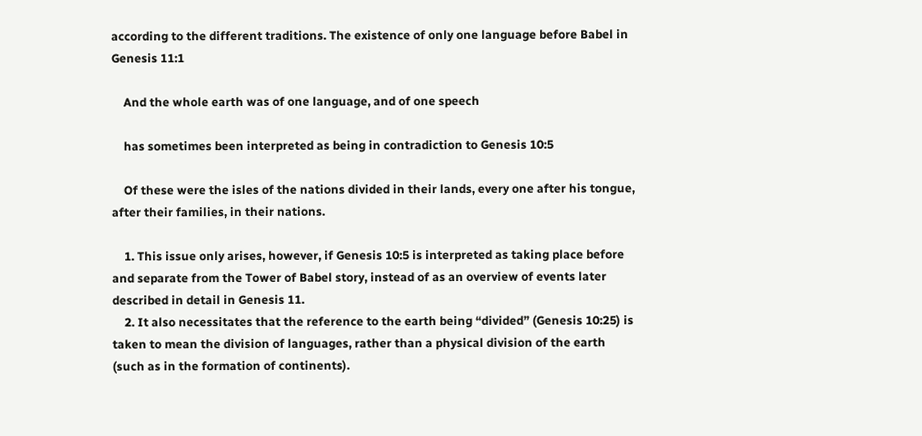according to the different traditions. The existence of only one language before Babel in Genesis 11:1

    And the whole earth was of one language, and of one speech

    has sometimes been interpreted as being in contradiction to Genesis 10:5

    Of these were the isles of the nations divided in their lands, every one after his tongue, after their families, in their nations.

    1. This issue only arises, however, if Genesis 10:5 is interpreted as taking place before and separate from the Tower of Babel story, instead of as an overview of events later described in detail in Genesis 11.
    2. It also necessitates that the reference to the earth being “divided” (Genesis 10:25) is taken to mean the division of languages, rather than a physical division of the earth (such as in the formation of continents).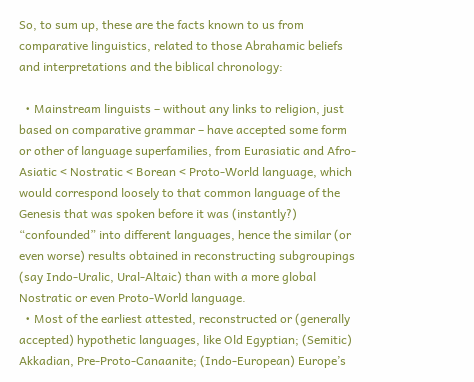So, to sum up, these are the facts known to us from comparative linguistics, related to those Abrahamic beliefs and interpretations and the biblical chronology:

  • Mainstream linguists – without any links to religion, just based on comparative grammar – have accepted some form or other of language superfamilies, from Eurasiatic and Afro-Asiatic < Nostratic < Borean < Proto-World language, which would correspond loosely to that common language of the Genesis that was spoken before it was (instantly?) “confounded” into different languages, hence the similar (or even worse) results obtained in reconstructing subgroupings (say Indo-Uralic, Ural-Altaic) than with a more global Nostratic or even Proto-World language.
  • Most of the earliest attested, reconstructed or (generally accepted) hypothetic languages, like Old Egyptian; (Semitic) Akkadian, Pre-Proto-Canaanite; (Indo-European) Europe’s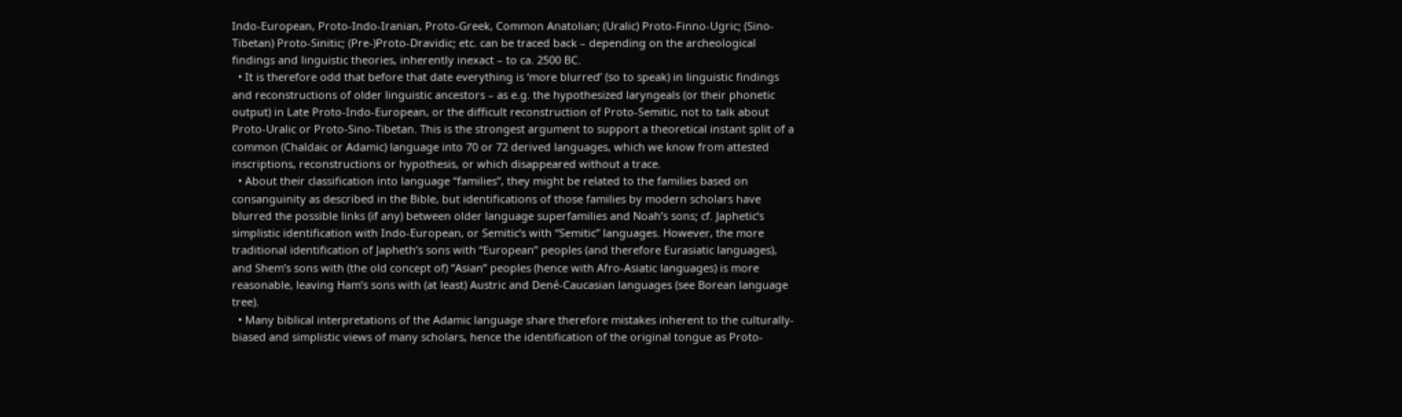Indo-European, Proto-Indo-Iranian, Proto-Greek, Common Anatolian; (Uralic) Proto-Finno-Ugric; (Sino-Tibetan) Proto-Sinitic; (Pre-)Proto-Dravidic; etc. can be traced back – depending on the archeological findings and linguistic theories, inherently inexact – to ca. 2500 BC.
  • It is therefore odd that before that date everything is ‘more blurred’ (so to speak) in linguistic findings and reconstructions of older linguistic ancestors – as e.g. the hypothesized laryngeals (or their phonetic output) in Late Proto-Indo-European, or the difficult reconstruction of Proto-Semitic, not to talk about Proto-Uralic or Proto-Sino-Tibetan. This is the strongest argument to support a theoretical instant split of a common (Chaldaic or Adamic) language into 70 or 72 derived languages, which we know from attested inscriptions, reconstructions or hypothesis, or which disappeared without a trace.
  • About their classification into language “families”, they might be related to the families based on consanguinity as described in the Bible, but identifications of those families by modern scholars have blurred the possible links (if any) between older language superfamilies and Noah’s sons; cf. Japhetic‘s simplistic identification with Indo-European, or Semitic‘s with “Semitic” languages. However, the more traditional identification of Japheth’s sons with “European” peoples (and therefore Eurasiatic languages), and Shem’s sons with (the old concept of) “Asian” peoples (hence with Afro-Asiatic languages) is more reasonable, leaving Ham’s sons with (at least) Austric and Dené-Caucasian languages (see Borean language tree).
  • Many biblical interpretations of the Adamic language share therefore mistakes inherent to the culturally-biased and simplistic views of many scholars, hence the identification of the original tongue as Proto-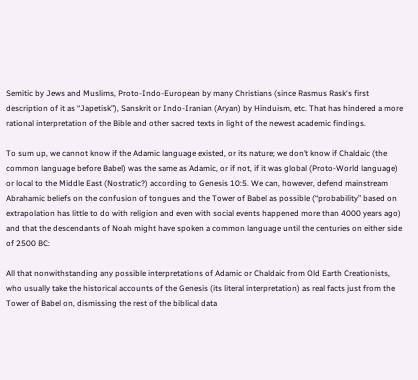Semitic by Jews and Muslims, Proto-Indo-European by many Christians (since Rasmus Rask‘s first description of it as “Japetisk”), Sanskrit or Indo-Iranian (Aryan) by Hinduism, etc. That has hindered a more rational interpretation of the Bible and other sacred texts in light of the newest academic findings.

To sum up, we cannot know if the Adamic language existed, or its nature; we don’t know if Chaldaic (the common language before Babel) was the same as Adamic, or if not, if it was global (Proto-World language) or local to the Middle East (Nostratic?) according to Genesis 10:5. We can, however, defend mainstream Abrahamic beliefs on the confusion of tongues and the Tower of Babel as possible (“probability” based on extrapolation has little to do with religion and even with social events happened more than 4000 years ago) and that the descendants of Noah might have spoken a common language until the centuries on either side of 2500 BC:

All that nonwithstanding any possible interpretations of Adamic or Chaldaic from Old Earth Creationists, who usually take the historical accounts of the Genesis (its literal interpretation) as real facts just from the Tower of Babel on, dismissing the rest of the biblical data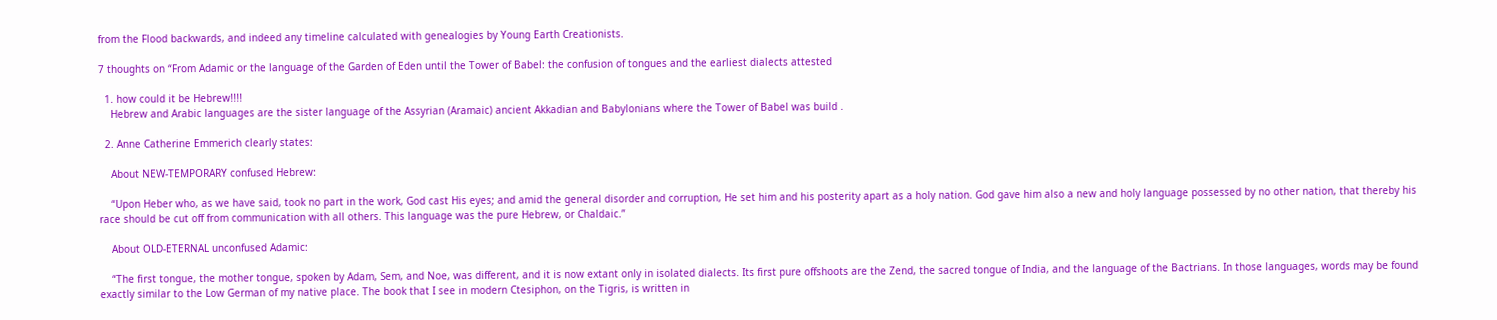from the Flood backwards, and indeed any timeline calculated with genealogies by Young Earth Creationists.

7 thoughts on “From Adamic or the language of the Garden of Eden until the Tower of Babel: the confusion of tongues and the earliest dialects attested

  1. how could it be Hebrew!!!!
    Hebrew and Arabic languages are the sister language of the Assyrian (Aramaic) ancient Akkadian and Babylonians where the Tower of Babel was build .

  2. Anne Catherine Emmerich clearly states:

    About NEW-TEMPORARY confused Hebrew:

    “Upon Heber who, as we have said, took no part in the work, God cast His eyes; and amid the general disorder and corruption, He set him and his posterity apart as a holy nation. God gave him also a new and holy language possessed by no other nation, that thereby his race should be cut off from communication with all others. This language was the pure Hebrew, or Chaldaic.”

    About OLD-ETERNAL unconfused Adamic:

    “The first tongue, the mother tongue, spoken by Adam, Sem, and Noe, was different, and it is now extant only in isolated dialects. Its first pure offshoots are the Zend, the sacred tongue of India, and the language of the Bactrians. In those languages, words may be found exactly similar to the Low German of my native place. The book that I see in modern Ctesiphon, on the Tigris, is written in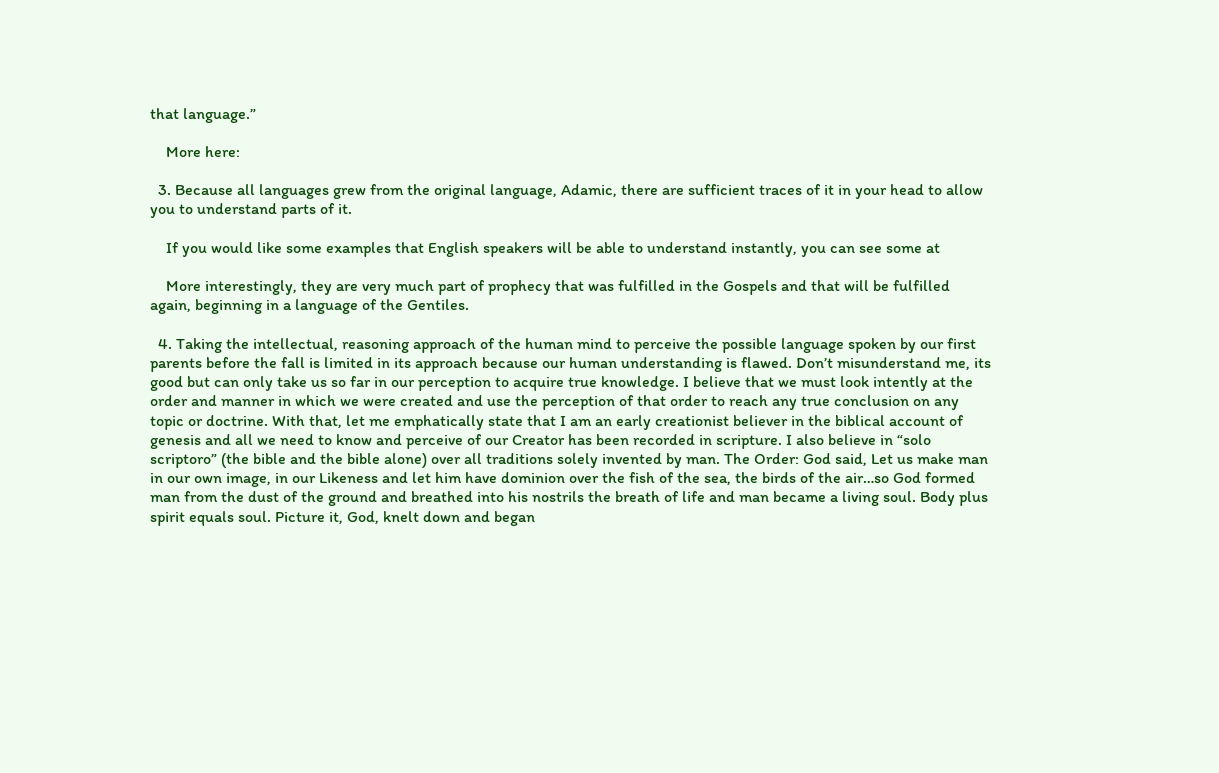that language.”

    More here:

  3. Because all languages grew from the original language, Adamic, there are sufficient traces of it in your head to allow you to understand parts of it.

    If you would like some examples that English speakers will be able to understand instantly, you can see some at

    More interestingly, they are very much part of prophecy that was fulfilled in the Gospels and that will be fulfilled again, beginning in a language of the Gentiles.

  4. Taking the intellectual, reasoning approach of the human mind to perceive the possible language spoken by our first parents before the fall is limited in its approach because our human understanding is flawed. Don’t misunderstand me, its good but can only take us so far in our perception to acquire true knowledge. I believe that we must look intently at the order and manner in which we were created and use the perception of that order to reach any true conclusion on any topic or doctrine. With that, let me emphatically state that I am an early creationist believer in the biblical account of genesis and all we need to know and perceive of our Creator has been recorded in scripture. I also believe in “solo scriptoro” (the bible and the bible alone) over all traditions solely invented by man. The Order: God said, Let us make man in our own image, in our Likeness and let him have dominion over the fish of the sea, the birds of the air…so God formed man from the dust of the ground and breathed into his nostrils the breath of life and man became a living soul. Body plus spirit equals soul. Picture it, God, knelt down and began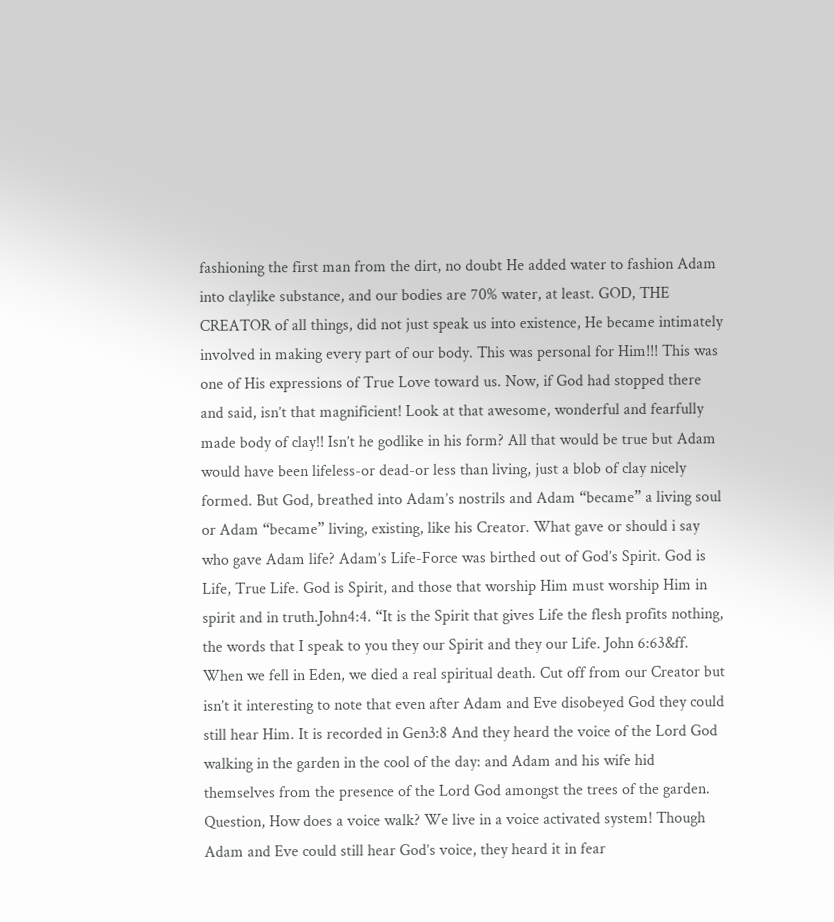fashioning the first man from the dirt, no doubt He added water to fashion Adam into claylike substance, and our bodies are 70% water, at least. GOD, THE CREATOR of all things, did not just speak us into existence, He became intimately involved in making every part of our body. This was personal for Him!!! This was one of His expressions of True Love toward us. Now, if God had stopped there and said, isn’t that magnificient! Look at that awesome, wonderful and fearfully made body of clay!! Isn’t he godlike in his form? All that would be true but Adam would have been lifeless-or dead-or less than living, just a blob of clay nicely formed. But God, breathed into Adam’s nostrils and Adam “became” a living soul or Adam “became” living, existing, like his Creator. What gave or should i say who gave Adam life? Adam’s Life-Force was birthed out of God’s Spirit. God is Life, True Life. God is Spirit, and those that worship Him must worship Him in spirit and in truth.John4:4. “It is the Spirit that gives Life the flesh profits nothing, the words that I speak to you they our Spirit and they our Life. John 6:63&ff. When we fell in Eden, we died a real spiritual death. Cut off from our Creator but isn’t it interesting to note that even after Adam and Eve disobeyed God they could still hear Him. It is recorded in Gen3:8 And they heard the voice of the Lord God walking in the garden in the cool of the day: and Adam and his wife hid themselves from the presence of the Lord God amongst the trees of the garden. Question, How does a voice walk? We live in a voice activated system! Though Adam and Eve could still hear God’s voice, they heard it in fear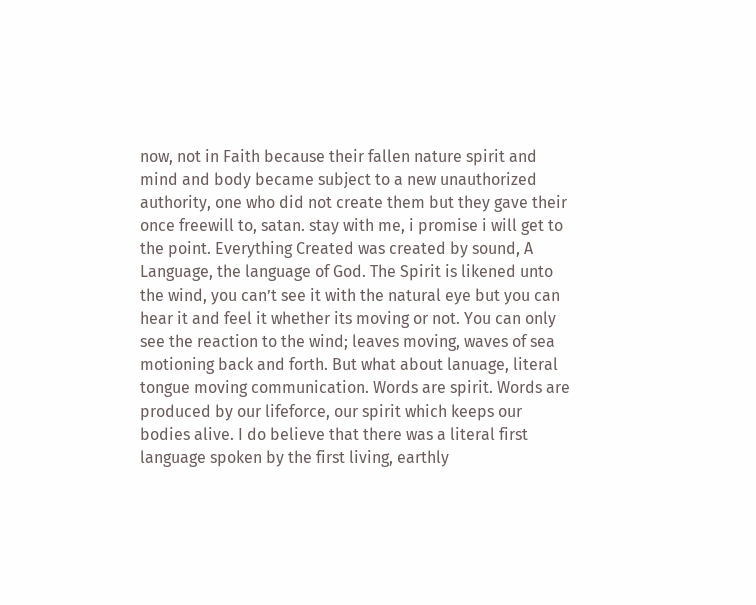now, not in Faith because their fallen nature spirit and mind and body became subject to a new unauthorized authority, one who did not create them but they gave their once freewill to, satan. stay with me, i promise i will get to the point. Everything Created was created by sound, A Language, the language of God. The Spirit is likened unto the wind, you can’t see it with the natural eye but you can hear it and feel it whether its moving or not. You can only see the reaction to the wind; leaves moving, waves of sea motioning back and forth. But what about lanuage, literal tongue moving communication. Words are spirit. Words are produced by our lifeforce, our spirit which keeps our bodies alive. I do believe that there was a literal first language spoken by the first living, earthly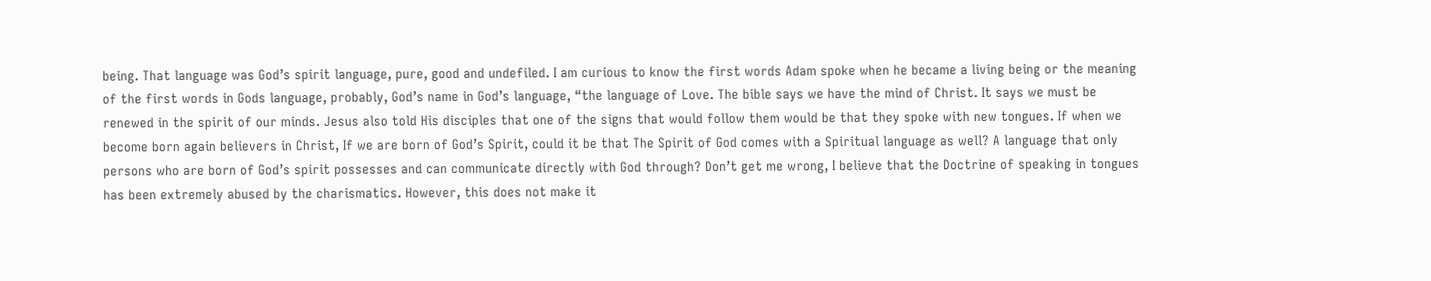being. That language was God’s spirit language, pure, good and undefiled. I am curious to know the first words Adam spoke when he became a living being or the meaning of the first words in Gods language, probably, God’s name in God’s language, “the language of Love. The bible says we have the mind of Christ. It says we must be renewed in the spirit of our minds. Jesus also told His disciples that one of the signs that would follow them would be that they spoke with new tongues. If when we become born again believers in Christ, If we are born of God’s Spirit, could it be that The Spirit of God comes with a Spiritual language as well? A language that only persons who are born of God’s spirit possesses and can communicate directly with God through? Don’t get me wrong, I believe that the Doctrine of speaking in tongues has been extremely abused by the charismatics. However, this does not make it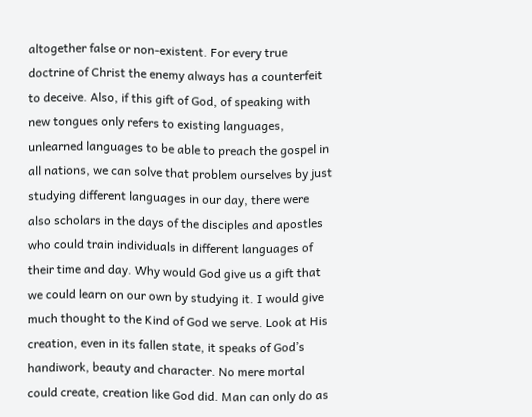altogether false or non-existent. For every true doctrine of Christ the enemy always has a counterfeit to deceive. Also, if this gift of God, of speaking with new tongues only refers to existing languages, unlearned languages to be able to preach the gospel in all nations, we can solve that problem ourselves by just studying different languages in our day, there were also scholars in the days of the disciples and apostles who could train individuals in different languages of their time and day. Why would God give us a gift that we could learn on our own by studying it. I would give much thought to the Kind of God we serve. Look at His creation, even in its fallen state, it speaks of God’s handiwork, beauty and character. No mere mortal could create, creation like God did. Man can only do as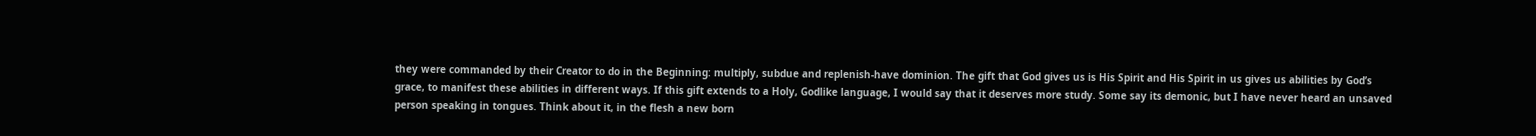they were commanded by their Creator to do in the Beginning: multiply, subdue and replenish-have dominion. The gift that God gives us is His Spirit and His Spirit in us gives us abilities by God’s grace, to manifest these abilities in different ways. If this gift extends to a Holy, Godlike language, I would say that it deserves more study. Some say its demonic, but I have never heard an unsaved person speaking in tongues. Think about it, in the flesh a new born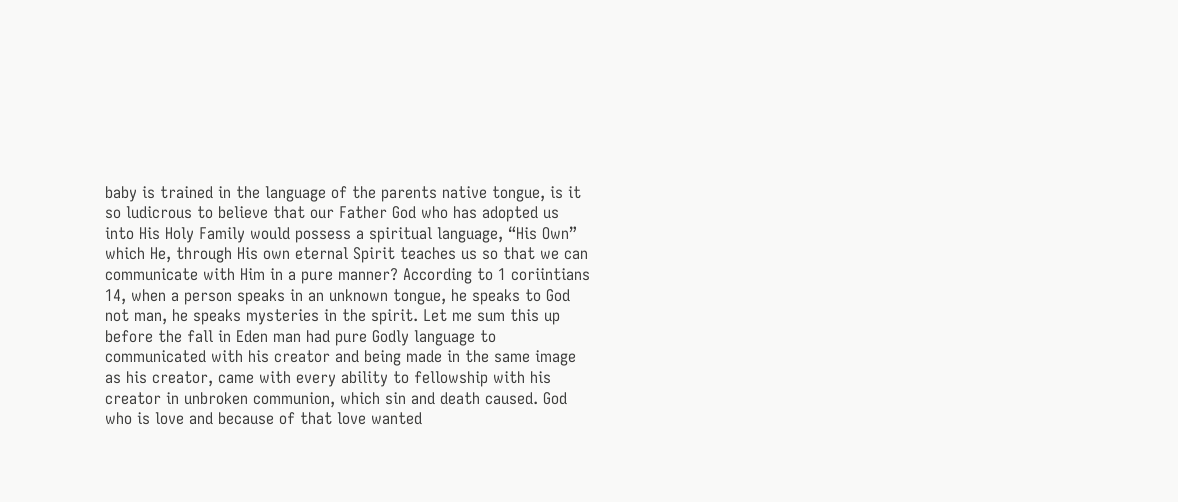baby is trained in the language of the parents native tongue, is it so ludicrous to believe that our Father God who has adopted us into His Holy Family would possess a spiritual language, “His Own” which He, through His own eternal Spirit teaches us so that we can communicate with Him in a pure manner? According to 1 coriintians 14, when a person speaks in an unknown tongue, he speaks to God not man, he speaks mysteries in the spirit. Let me sum this up before the fall in Eden man had pure Godly language to communicated with his creator and being made in the same image as his creator, came with every ability to fellowship with his creator in unbroken communion, which sin and death caused. God who is love and because of that love wanted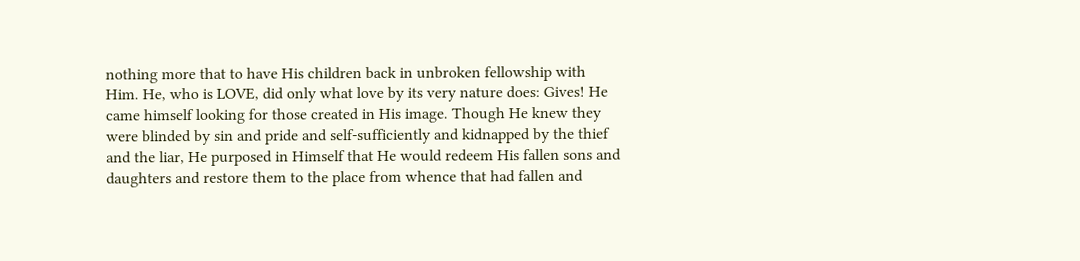nothing more that to have His children back in unbroken fellowship with Him. He, who is LOVE, did only what love by its very nature does: Gives! He came himself looking for those created in His image. Though He knew they were blinded by sin and pride and self-sufficiently and kidnapped by the thief and the liar, He purposed in Himself that He would redeem His fallen sons and daughters and restore them to the place from whence that had fallen and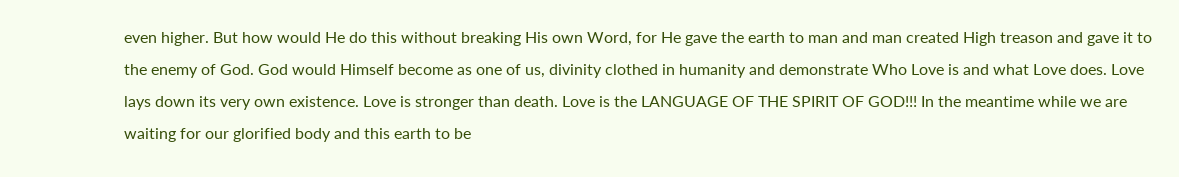even higher. But how would He do this without breaking His own Word, for He gave the earth to man and man created High treason and gave it to the enemy of God. God would Himself become as one of us, divinity clothed in humanity and demonstrate Who Love is and what Love does. Love lays down its very own existence. Love is stronger than death. Love is the LANGUAGE OF THE SPIRIT OF GOD!!! In the meantime while we are waiting for our glorified body and this earth to be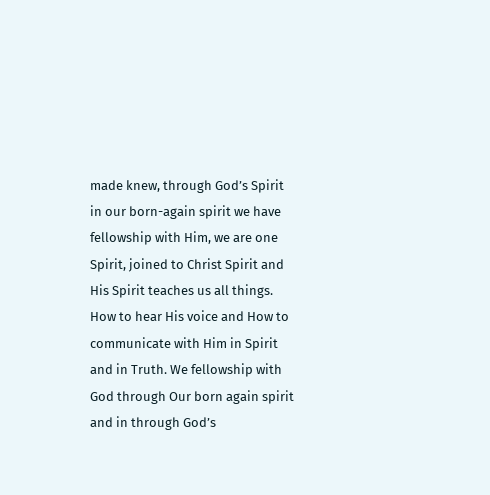made knew, through God’s Spirit in our born-again spirit we have fellowship with Him, we are one Spirit, joined to Christ Spirit and His Spirit teaches us all things. How to hear His voice and How to communicate with Him in Spirit and in Truth. We fellowship with God through Our born again spirit and in through God’s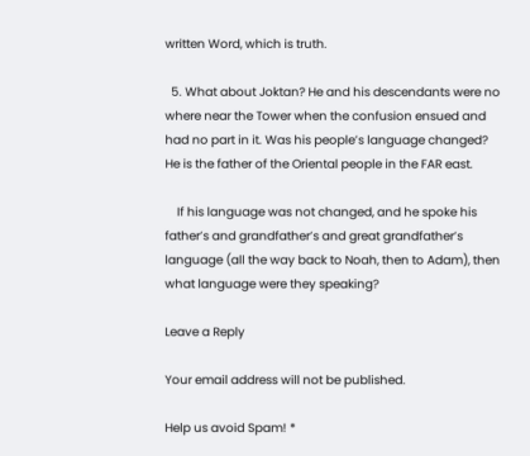written Word, which is truth.

  5. What about Joktan? He and his descendants were no where near the Tower when the confusion ensued and had no part in it. Was his people’s language changed? He is the father of the Oriental people in the FAR east.

    If his language was not changed, and he spoke his father’s and grandfather’s and great grandfather’s language (all the way back to Noah, then to Adam), then what language were they speaking?

Leave a Reply

Your email address will not be published.

Help us avoid Spam! *